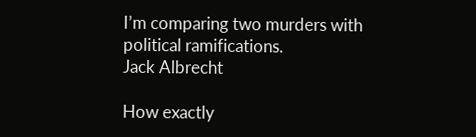I’m comparing two murders with political ramifications.
Jack Albrecht

How exactly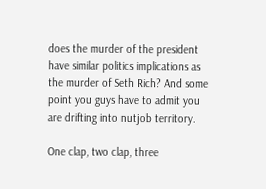does the murder of the president have similar politics implications as the murder of Seth Rich? And some point you guys have to admit you are drifting into nutjob territory.

One clap, two clap, three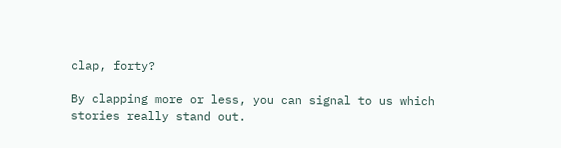clap, forty?

By clapping more or less, you can signal to us which stories really stand out.